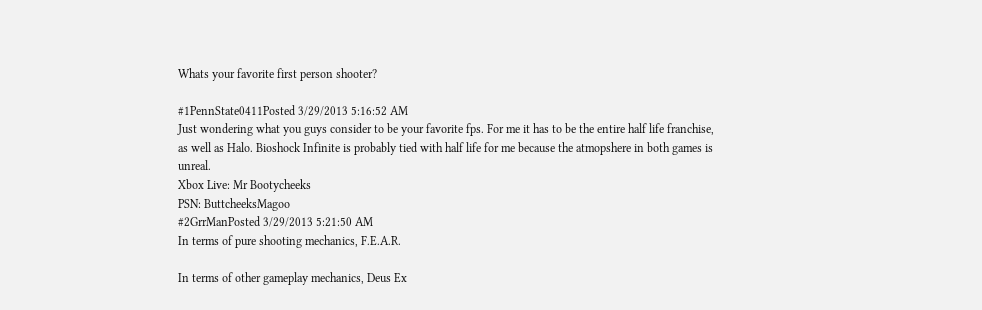Whats your favorite first person shooter?

#1PennState0411Posted 3/29/2013 5:16:52 AM
Just wondering what you guys consider to be your favorite fps. For me it has to be the entire half life franchise, as well as Halo. Bioshock Infinite is probably tied with half life for me because the atmopshere in both games is unreal.
Xbox Live: Mr Bootycheeks
PSN: ButtcheeksMagoo
#2GrrManPosted 3/29/2013 5:21:50 AM
In terms of pure shooting mechanics, F.E.A.R.

In terms of other gameplay mechanics, Deus Ex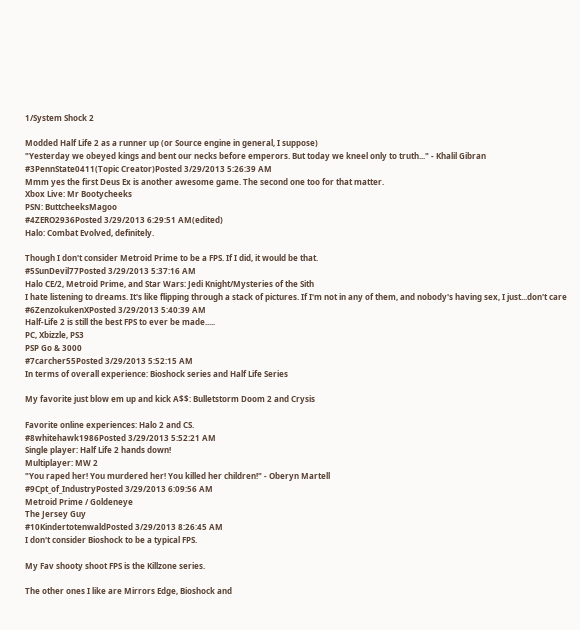1/System Shock 2

Modded Half Life 2 as a runner up (or Source engine in general, I suppose)
"Yesterday we obeyed kings and bent our necks before emperors. But today we kneel only to truth..." - Khalil Gibran
#3PennState0411(Topic Creator)Posted 3/29/2013 5:26:39 AM
Mmm yes the first Deus Ex is another awesome game. The second one too for that matter.
Xbox Live: Mr Bootycheeks
PSN: ButtcheeksMagoo
#4ZERO2936Posted 3/29/2013 6:29:51 AM(edited)
Halo: Combat Evolved, definitely.

Though I don't consider Metroid Prime to be a FPS. If I did, it would be that.
#5SunDevil77Posted 3/29/2013 5:37:16 AM
Halo CE/2, Metroid Prime, and Star Wars: Jedi Knight/Mysteries of the Sith
I hate listening to dreams. It's like flipping through a stack of pictures. If I'm not in any of them, and nobody's having sex, I just...don't care
#6ZenzokukenXPosted 3/29/2013 5:40:39 AM
Half-Life 2 is still the best FPS to ever be made.....
PC, Xbizzle, PS3
PSP Go & 3000
#7carcher55Posted 3/29/2013 5:52:15 AM
In terms of overall experience: Bioshock series and Half Life Series

My favorite just blow em up and kick A$$: Bulletstorm Doom 2 and Crysis

Favorite online experiences: Halo 2 and CS.
#8whitehawk1986Posted 3/29/2013 5:52:21 AM
Single player: Half Life 2 hands down!
Multiplayer: MW 2
"You raped her! You murdered her! You killed her children!" - Oberyn Martell
#9Cpt_of_IndustryPosted 3/29/2013 6:09:56 AM
Metroid Prime / Goldeneye
The Jersey Guy
#10KindertotenwaldPosted 3/29/2013 8:26:45 AM
I don't consider Bioshock to be a typical FPS.

My Fav shooty shoot FPS is the Killzone series.

The other ones I like are Mirrors Edge, Bioshock and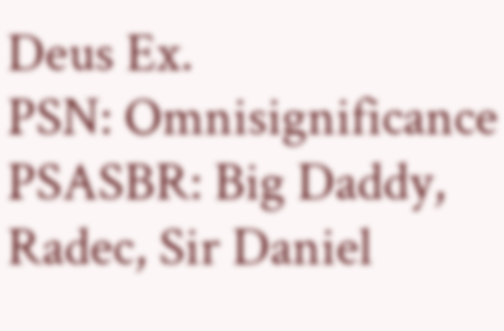Deus Ex.
PSN: Omnisignificance
PSASBR: Big Daddy, Radec, Sir Daniel